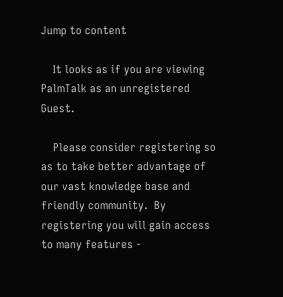Jump to content

    It looks as if you are viewing PalmTalk as an unregistered Guest.

    Please consider registering so as to take better advantage of our vast knowledge base and friendly community.  By registering you will gain access to many features -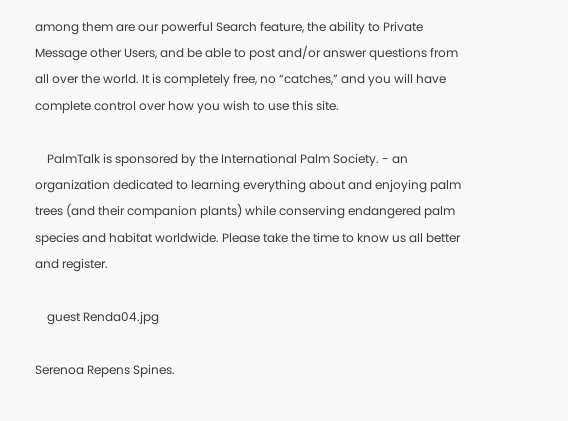among them are our powerful Search feature, the ability to Private Message other Users, and be able to post and/or answer questions from all over the world. It is completely free, no “catches,” and you will have complete control over how you wish to use this site.

    PalmTalk is sponsored by the International Palm Society. - an organization dedicated to learning everything about and enjoying palm trees (and their companion plants) while conserving endangered palm species and habitat worldwide. Please take the time to know us all better and register.

    guest Renda04.jpg

Serenoa Repens Spines.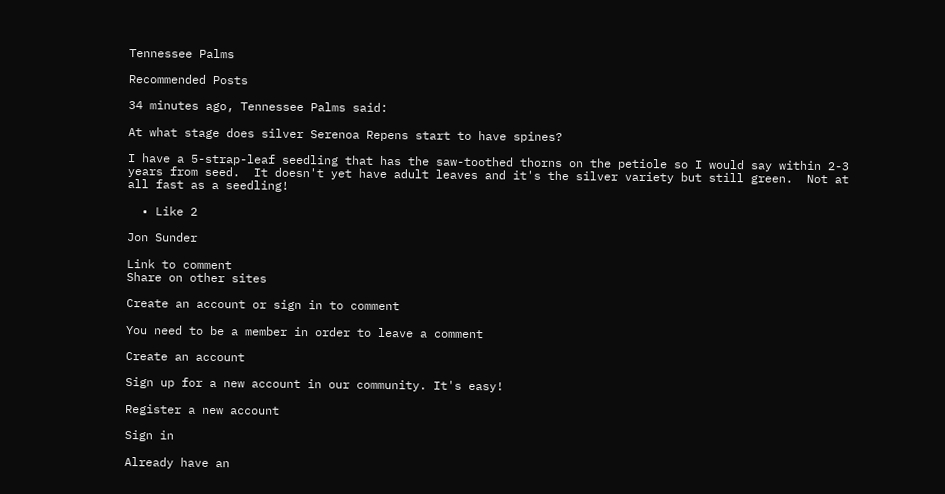Tennessee Palms

Recommended Posts

34 minutes ago, Tennessee Palms said:

At what stage does silver Serenoa Repens start to have spines?

I have a 5-strap-leaf seedling that has the saw-toothed thorns on the petiole so I would say within 2-3 years from seed.  It doesn't yet have adult leaves and it's the silver variety but still green.  Not at all fast as a seedling!

  • Like 2

Jon Sunder

Link to comment
Share on other sites

Create an account or sign in to comment

You need to be a member in order to leave a comment

Create an account

Sign up for a new account in our community. It's easy!

Register a new account

Sign in

Already have an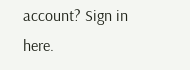account? Sign in here.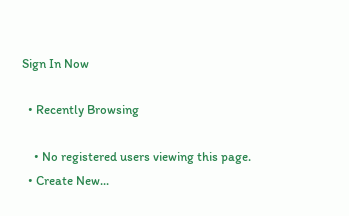Sign In Now

  • Recently Browsing

    • No registered users viewing this page.
  • Create New...